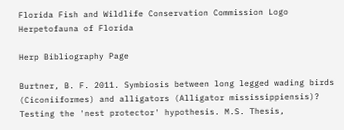Florida Fish and Wildlife Conservation Commission Logo Herpetofauna of Florida

Herp Bibliography Page

Burtner, B. F. 2011. Symbiosis between long legged wading birds (Ciconiiformes) and alligators (Alligator mississippiensis)? Testing the 'nest protector' hypothesis. M.S. Thesis,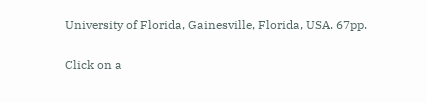University of Florida, Gainesville, Florida, USA. 67pp.

Click on a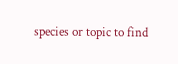species or topic to find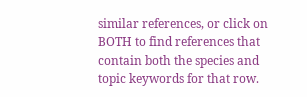similar references, or click on BOTH to find references that contain both the species and topic keywords for that row.